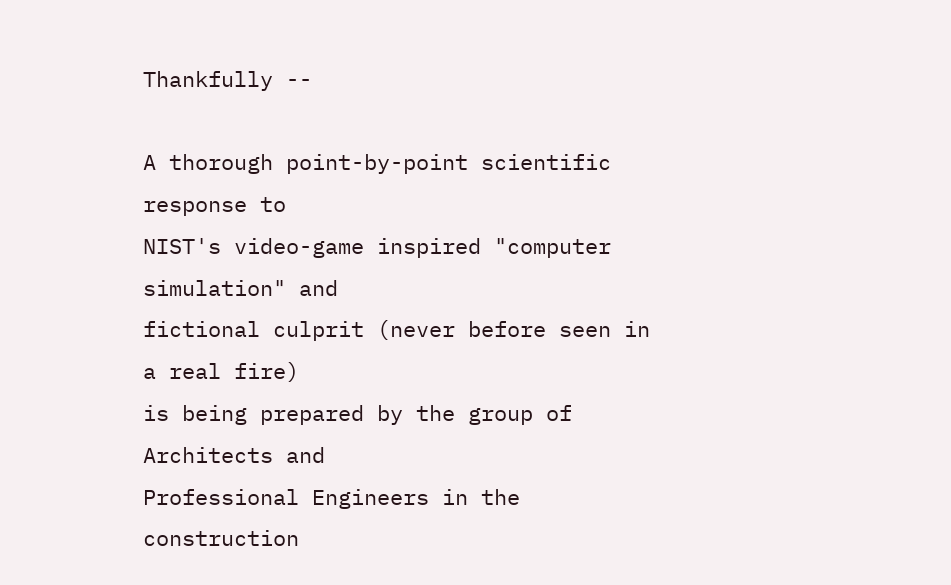Thankfully --

A thorough point-by-point scientific response to
NIST's video-game inspired "computer simulation" and
fictional culprit (never before seen in a real fire)
is being prepared by the group of Architects and
Professional Engineers in the construction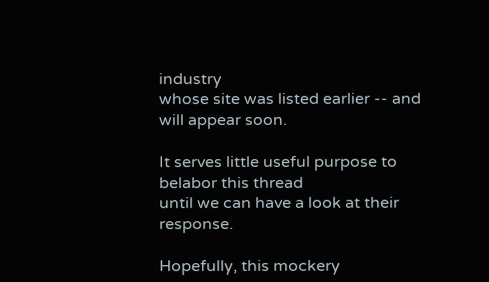industry
whose site was listed earlier -- and will appear soon.

It serves little useful purpose to belabor this thread
until we can have a look at their response.

Hopefully, this mockery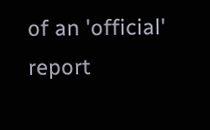of an 'official' report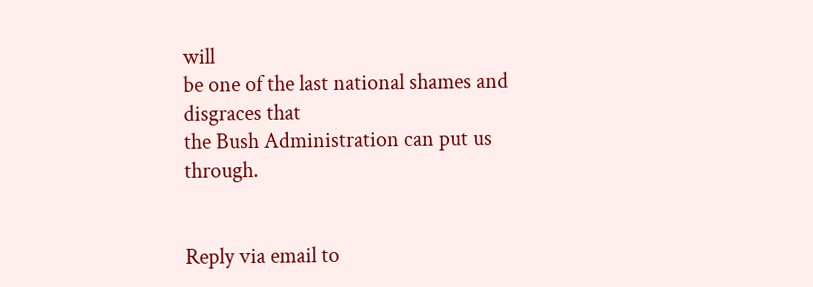will
be one of the last national shames and disgraces that
the Bush Administration can put us through.


Reply via email to